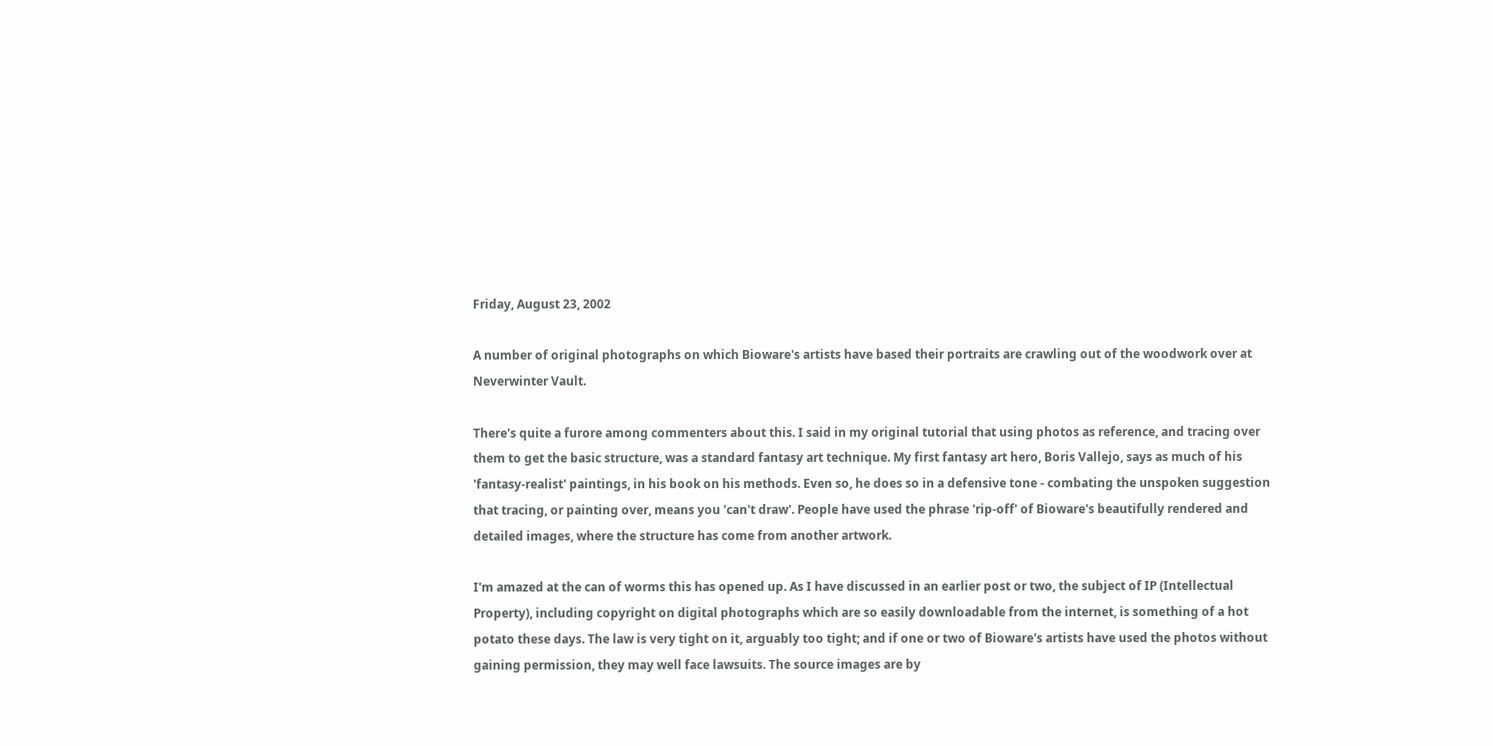Friday, August 23, 2002

A number of original photographs on which Bioware's artists have based their portraits are crawling out of the woodwork over at Neverwinter Vault.

There's quite a furore among commenters about this. I said in my original tutorial that using photos as reference, and tracing over them to get the basic structure, was a standard fantasy art technique. My first fantasy art hero, Boris Vallejo, says as much of his 'fantasy-realist' paintings, in his book on his methods. Even so, he does so in a defensive tone - combating the unspoken suggestion that tracing, or painting over, means you 'can't draw'. People have used the phrase 'rip-off' of Bioware's beautifully rendered and detailed images, where the structure has come from another artwork.

I'm amazed at the can of worms this has opened up. As I have discussed in an earlier post or two, the subject of IP (Intellectual Property), including copyright on digital photographs which are so easily downloadable from the internet, is something of a hot potato these days. The law is very tight on it, arguably too tight; and if one or two of Bioware's artists have used the photos without gaining permission, they may well face lawsuits. The source images are by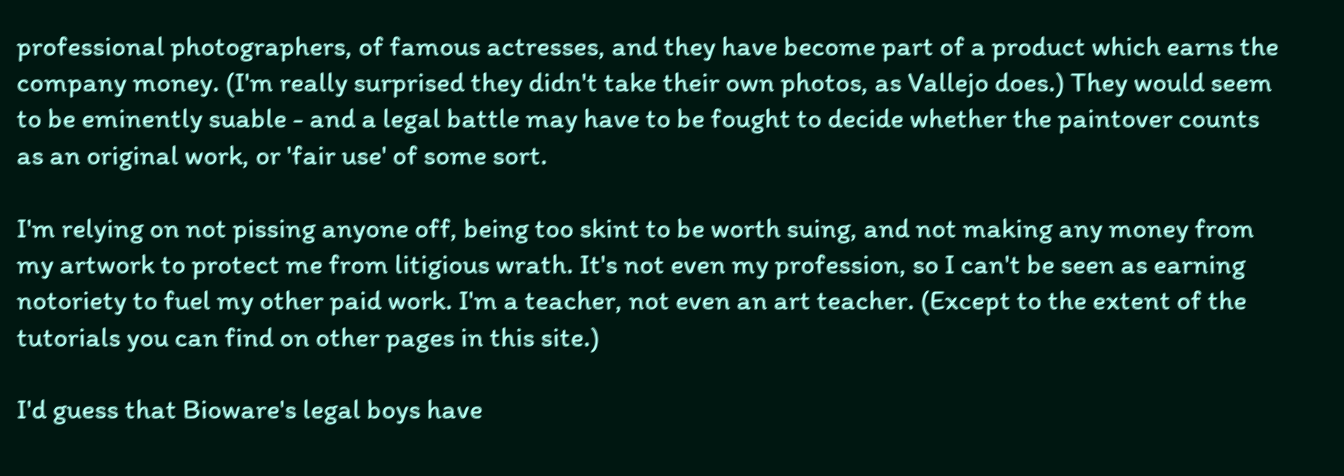professional photographers, of famous actresses, and they have become part of a product which earns the company money. (I'm really surprised they didn't take their own photos, as Vallejo does.) They would seem to be eminently suable - and a legal battle may have to be fought to decide whether the paintover counts as an original work, or 'fair use' of some sort.

I'm relying on not pissing anyone off, being too skint to be worth suing, and not making any money from my artwork to protect me from litigious wrath. It's not even my profession, so I can't be seen as earning notoriety to fuel my other paid work. I'm a teacher, not even an art teacher. (Except to the extent of the tutorials you can find on other pages in this site.)

I'd guess that Bioware's legal boys have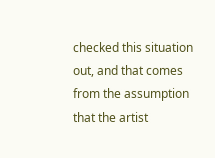checked this situation out, and that comes from the assumption that the artist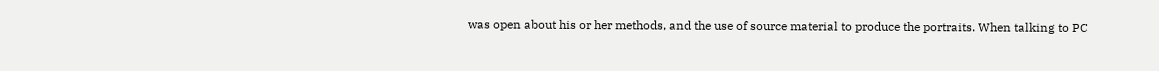was open about his or her methods, and the use of source material to produce the portraits. When talking to PC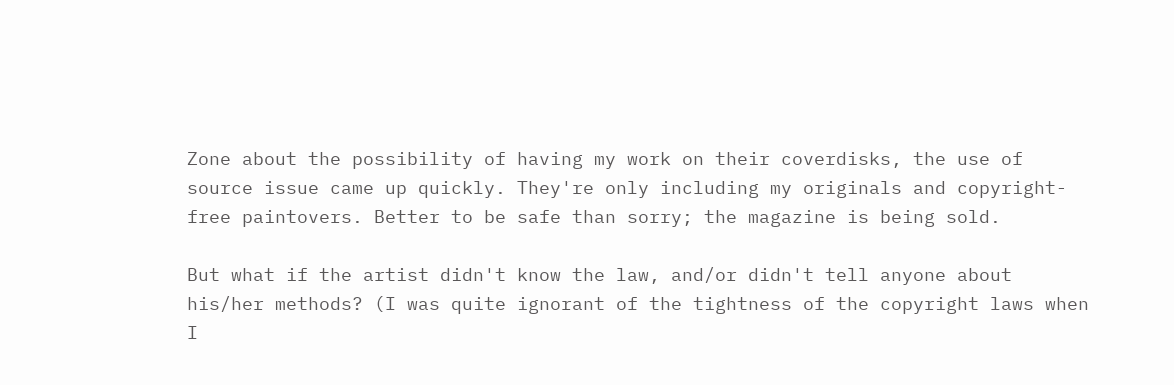Zone about the possibility of having my work on their coverdisks, the use of source issue came up quickly. They're only including my originals and copyright-free paintovers. Better to be safe than sorry; the magazine is being sold.

But what if the artist didn't know the law, and/or didn't tell anyone about his/her methods? (I was quite ignorant of the tightness of the copyright laws when I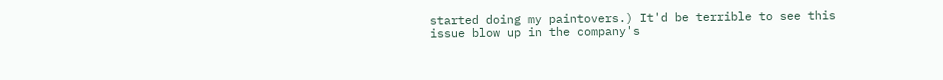started doing my paintovers.) It'd be terrible to see this issue blow up in the company's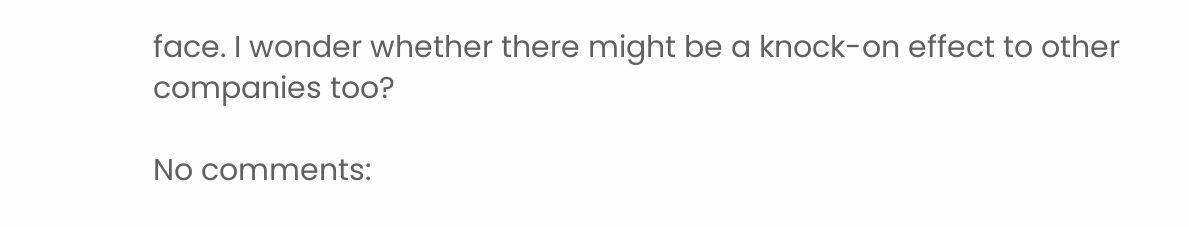face. I wonder whether there might be a knock-on effect to other companies too?

No comments: